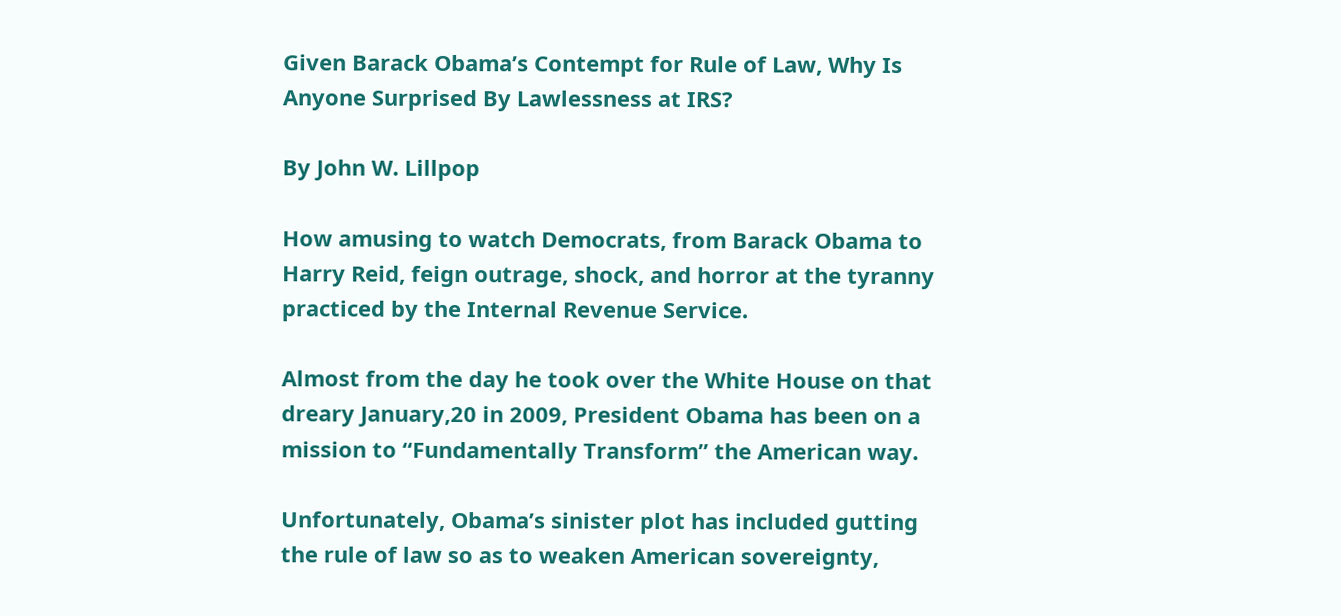Given Barack Obama’s Contempt for Rule of Law, Why Is Anyone Surprised By Lawlessness at IRS?

By John W. Lillpop

How amusing to watch Democrats, from Barack Obama to Harry Reid, feign outrage, shock, and horror at the tyranny practiced by the Internal Revenue Service.

Almost from the day he took over the White House on that dreary January,20 in 2009, President Obama has been on a mission to “Fundamentally Transform” the American way.

Unfortunately, Obama’s sinister plot has included gutting the rule of law so as to weaken American sovereignty,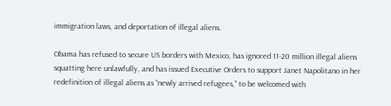immigration laws, and deportation of illegal aliens.

Obama has refused to secure US borders with Mexico, has ignored 11-20 million illegal aliens squatting here unlawfully, and has issued Executive Orders to support Janet Napolitano in her redefinition of illegal aliens as “newly arrived refugees,” to be welcomed with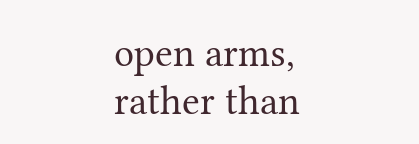open arms, rather than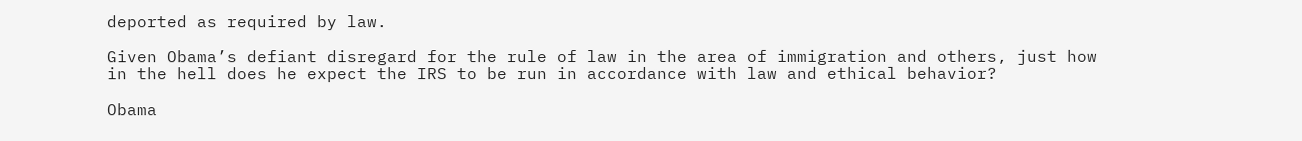deported as required by law.

Given Obama’s defiant disregard for the rule of law in the area of immigration and others, just how in the hell does he expect the IRS to be run in accordance with law and ethical behavior?

Obama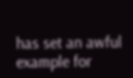has set an awful example for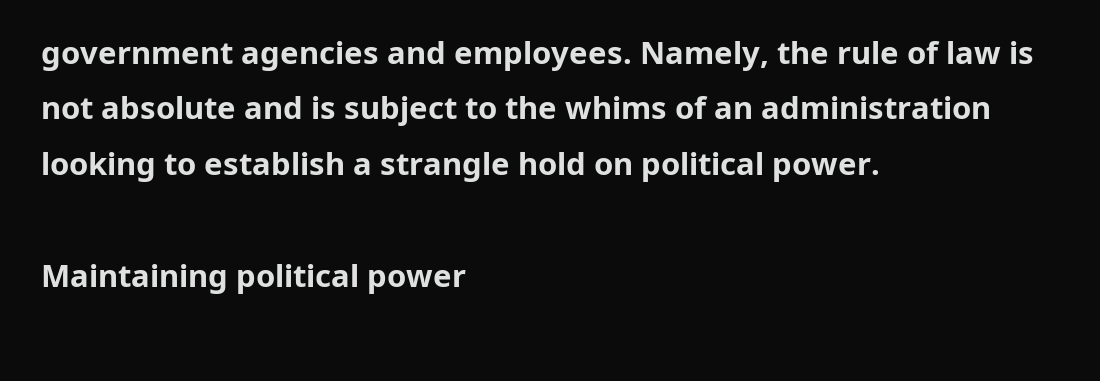government agencies and employees. Namely, the rule of law is not absolute and is subject to the whims of an administration looking to establish a strangle hold on political power.

Maintaining political power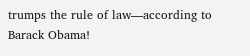trumps the rule of law—according to Barack Obama!